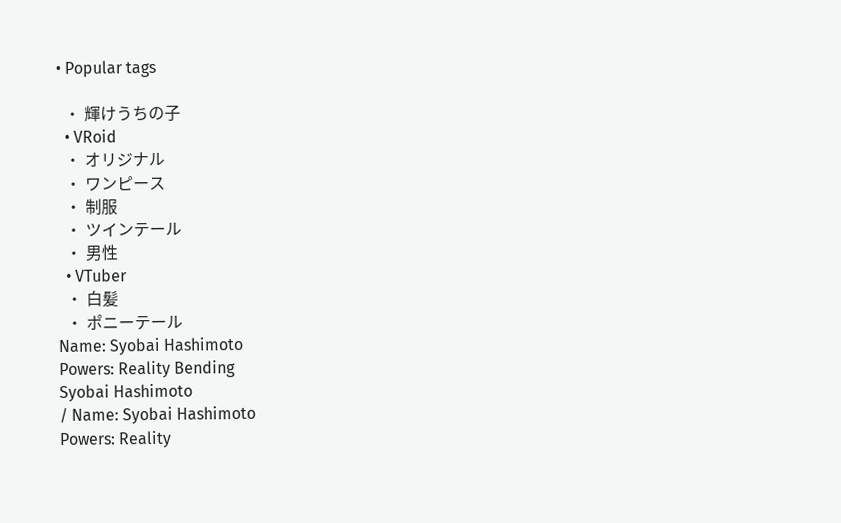• Popular tags

  • 輝けうちの子
  • VRoid
  • オリジナル
  • ワンピース
  • 制服
  • ツインテール
  • 男性
  • VTuber
  • 白髪
  • ポニーテール
Name: Syobai Hashimoto
Powers: Reality Bending
Syobai Hashimoto
/ Name: Syobai Hashimoto
Powers: Reality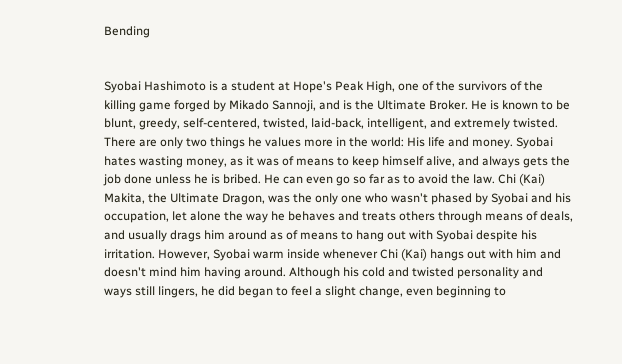Bending


Syobai Hashimoto is a student at Hope's Peak High, one of the survivors of the killing game forged by Mikado Sannoji, and is the Ultimate Broker. He is known to be blunt, greedy, self-centered, twisted, laid-back, intelligent, and extremely twisted. There are only two things he values more in the world: His life and money. Syobai hates wasting money, as it was of means to keep himself alive, and always gets the job done unless he is bribed. He can even go so far as to avoid the law. Chi (Kai) Makita, the Ultimate Dragon, was the only one who wasn't phased by Syobai and his occupation, let alone the way he behaves and treats others through means of deals, and usually drags him around as of means to hang out with Syobai despite his irritation. However, Syobai warm inside whenever Chi (Kai) hangs out with him and doesn't mind him having around. Although his cold and twisted personality and ways still lingers, he did began to feel a slight change, even beginning to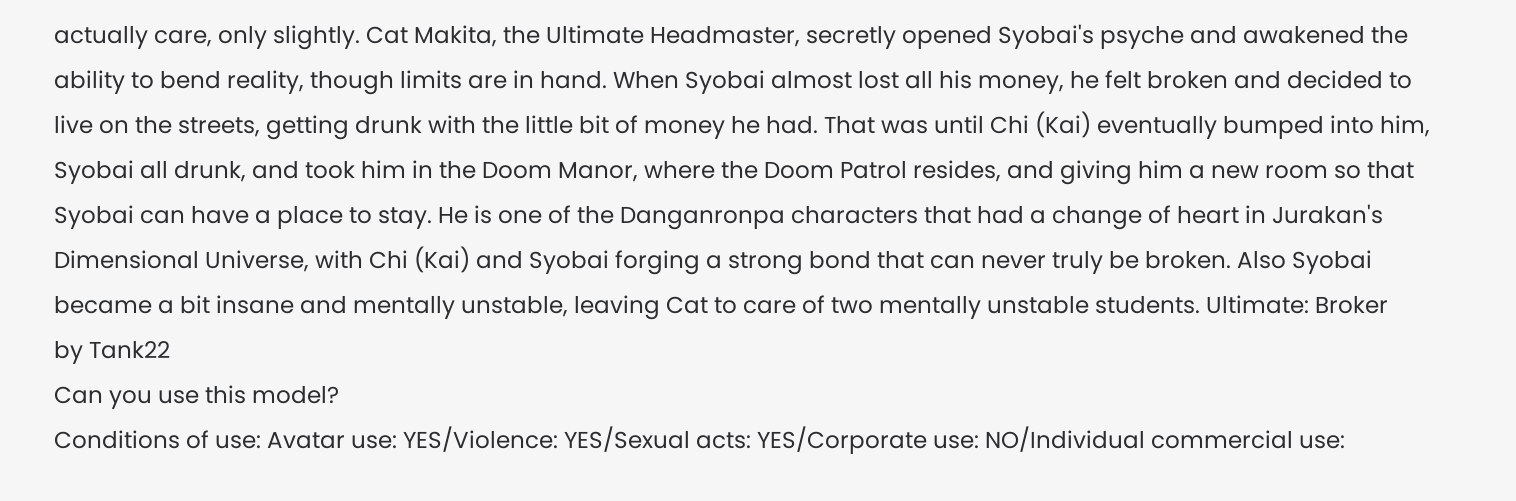actually care, only slightly. Cat Makita, the Ultimate Headmaster, secretly opened Syobai's psyche and awakened the ability to bend reality, though limits are in hand. When Syobai almost lost all his money, he felt broken and decided to live on the streets, getting drunk with the little bit of money he had. That was until Chi (Kai) eventually bumped into him, Syobai all drunk, and took him in the Doom Manor, where the Doom Patrol resides, and giving him a new room so that Syobai can have a place to stay. He is one of the Danganronpa characters that had a change of heart in Jurakan's Dimensional Universe, with Chi (Kai) and Syobai forging a strong bond that can never truly be broken. Also Syobai became a bit insane and mentally unstable, leaving Cat to care of two mentally unstable students. Ultimate: Broker
by Tank22
Can you use this model?
Conditions of use: Avatar use: YES/Violence: YES/Sexual acts: YES/Corporate use: NO/Individual commercial use: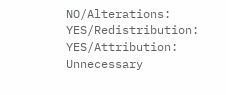NO/Alterations: YES/Redistribution: YES/Attribution: Unnecessary